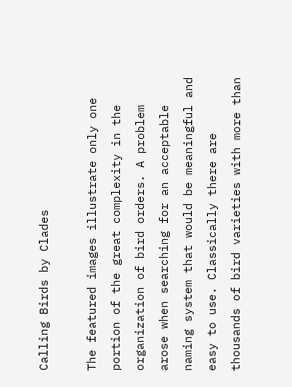Calling Birds by Clades

The featured images illustrate only one portion of the great complexity in the organization of bird orders. A problem arose when searching for an acceptable naming system that would be meaningful and easy to use. Classically there are thousands of bird varieties with more than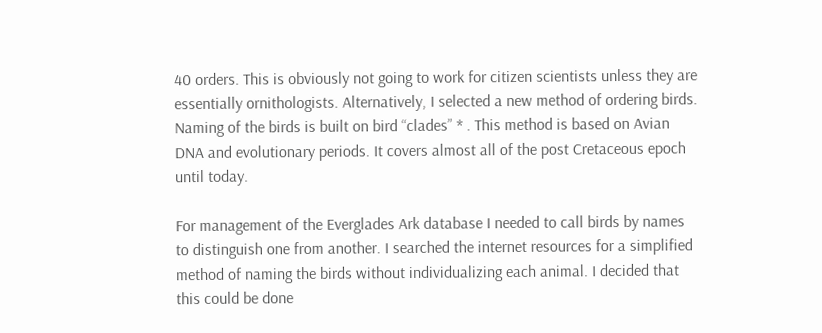40 orders. This is obviously not going to work for citizen scientists unless they are essentially ornithologists. Alternatively, I selected a new method of ordering birds. Naming of the birds is built on bird “clades” * . This method is based on Avian DNA and evolutionary periods. It covers almost all of the post Cretaceous epoch until today.

For management of the Everglades Ark database I needed to call birds by names to distinguish one from another. I searched the internet resources for a simplified method of naming the birds without individualizing each animal. I decided that this could be done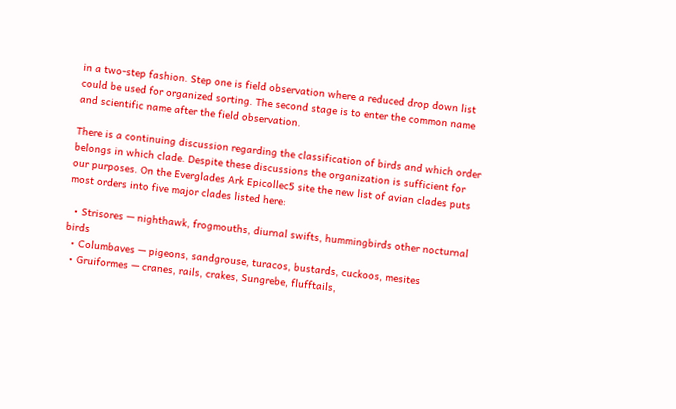in a two-step fashion. Step one is field observation where a reduced drop down list could be used for organized sorting. The second stage is to enter the common name and scientific name after the field observation.

There is a continuing discussion regarding the classification of birds and which order belongs in which clade. Despite these discussions the organization is sufficient for our purposes. On the Everglades Ark Epicollec5 site the new list of avian clades puts most orders into five major clades listed here:

  • Strisores — nighthawk, frogmouths, diurnal swifts, hummingbirds other nocturnal birds
  • Columbaves — pigeons, sandgrouse, turacos, bustards, cuckoos, mesites
  • Gruiformes — cranes, rails, crakes, Sungrebe, flufftails,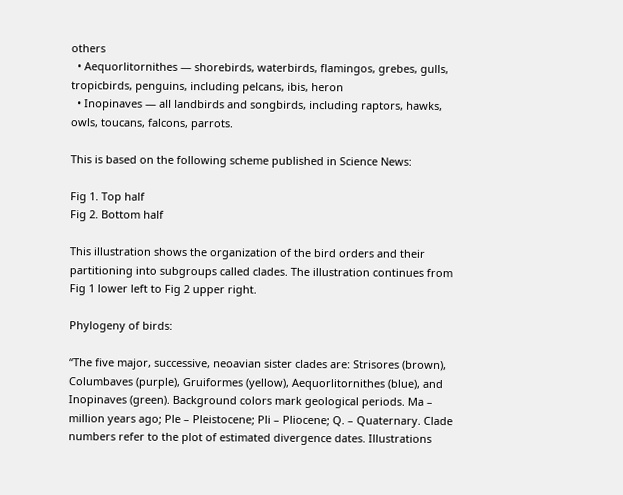others
  • Aequorlitornithes — shorebirds, waterbirds, flamingos, grebes, gulls, tropicbirds, penguins, including pelcans, ibis, heron
  • Inopinaves — all landbirds and songbirds, including raptors, hawks, owls, toucans, falcons, parrots.

This is based on the following scheme published in Science News:

Fig 1. Top half
Fig 2. Bottom half

This illustration shows the organization of the bird orders and their partitioning into subgroups called clades. The illustration continues from Fig 1 lower left to Fig 2 upper right.

Phylogeny of birds:

“The five major, successive, neoavian sister clades are: Strisores (brown), Columbaves (purple), Gruiformes (yellow), Aequorlitornithes (blue), and Inopinaves (green). Background colors mark geological periods. Ma – million years ago; Ple – Pleistocene; Pli – Pliocene; Q. – Quaternary. Clade numbers refer to the plot of estimated divergence dates. Illustrations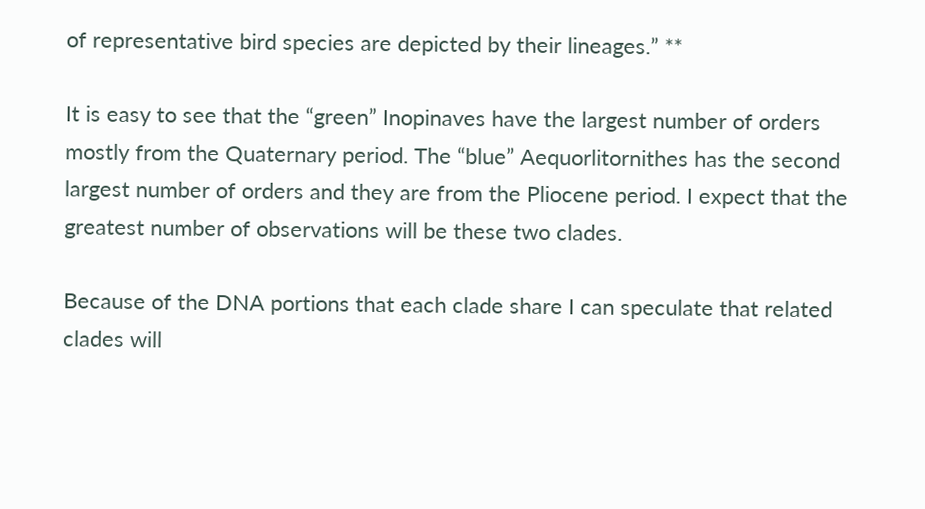of representative bird species are depicted by their lineages.” **

It is easy to see that the “green” Inopinaves have the largest number of orders mostly from the Quaternary period. The “blue” Aequorlitornithes has the second largest number of orders and they are from the Pliocene period. I expect that the greatest number of observations will be these two clades.

Because of the DNA portions that each clade share I can speculate that related clades will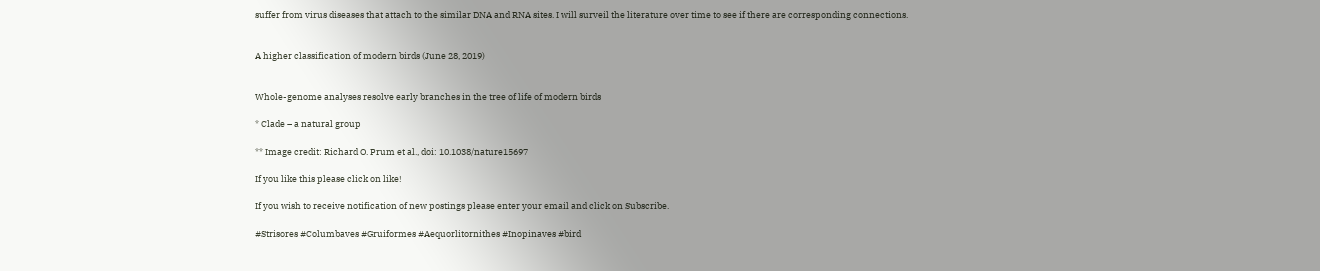suffer from virus diseases that attach to the similar DNA and RNA sites. I will surveil the literature over time to see if there are corresponding connections.


A higher classification of modern birds (June 28, 2019)


Whole-genome analyses resolve early branches in the tree of life of modern birds

* Clade – a natural group

** Image credit: Richard O. Prum et al., doi: 10.1038/nature15697

If you like this please click on like!

If you wish to receive notification of new postings please enter your email and click on Subscribe.

#Strisores #Columbaves #Gruiformes #Aequorlitornithes #Inopinaves #bird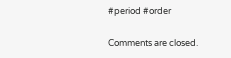#period #order

Comments are closed.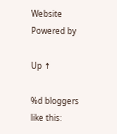Website Powered by

Up ↑

%d bloggers like this: